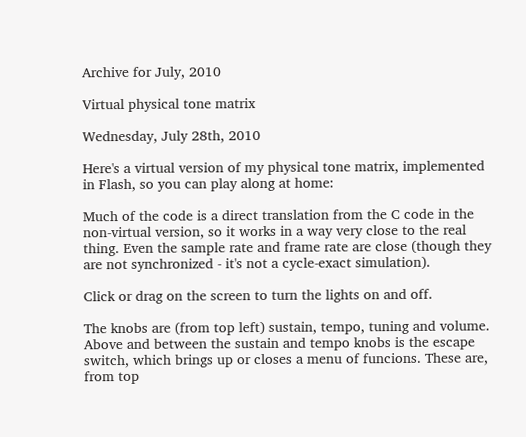Archive for July, 2010

Virtual physical tone matrix

Wednesday, July 28th, 2010

Here's a virtual version of my physical tone matrix, implemented in Flash, so you can play along at home:

Much of the code is a direct translation from the C code in the non-virtual version, so it works in a way very close to the real thing. Even the sample rate and frame rate are close (though they are not synchronized - it's not a cycle-exact simulation).

Click or drag on the screen to turn the lights on and off.

The knobs are (from top left) sustain, tempo, tuning and volume. Above and between the sustain and tempo knobs is the escape switch, which brings up or closes a menu of funcions. These are, from top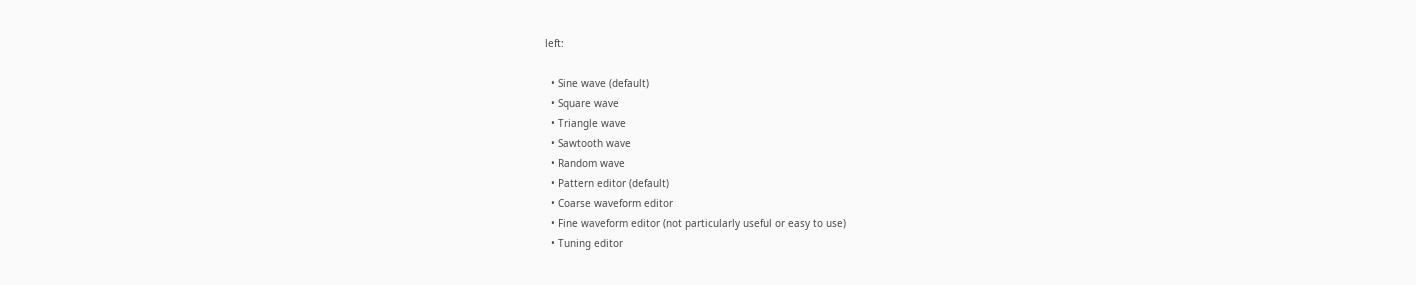left:

  • Sine wave (default)
  • Square wave
  • Triangle wave
  • Sawtooth wave
  • Random wave
  • Pattern editor (default)
  • Coarse waveform editor
  • Fine waveform editor (not particularly useful or easy to use)
  • Tuning editor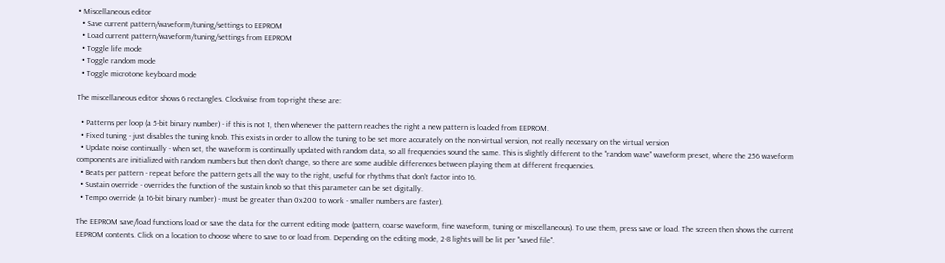• Miscellaneous editor
  • Save current pattern/waveform/tuning/settings to EEPROM
  • Load current pattern/waveform/tuning/settings from EEPROM
  • Toggle life mode
  • Toggle random mode
  • Toggle microtone keyboard mode

The miscellaneous editor shows 6 rectangles. Clockwise from top-right these are:

  • Patterns per loop (a 5-bit binary number) - if this is not 1, then whenever the pattern reaches the right a new pattern is loaded from EEPROM.
  • Fixed tuning - just disables the tuning knob. This exists in order to allow the tuning to be set more accurately on the non-virtual version, not really necessary on the virtual version
  • Update noise continually - when set, the waveform is continually updated with random data, so all frequencies sound the same. This is slightly different to the "random wave" waveform preset, where the 256 waveform components are initialized with random numbers but then don't change, so there are some audible differences between playing them at different frequencies.
  • Beats per pattern - repeat before the pattern gets all the way to the right, useful for rhythms that don't factor into 16.
  • Sustain override - overrides the function of the sustain knob so that this parameter can be set digitally.
  • Tempo override (a 16-bit binary number) - must be greater than 0x200 to work - smaller numbers are faster).

The EEPROM save/load functions load or save the data for the current editing mode (pattern, coarse waveform, fine waveform, tuning or miscellaneous). To use them, press save or load. The screen then shows the current EEPROM contents. Click on a location to choose where to save to or load from. Depending on the editing mode, 2-8 lights will be lit per "saved file".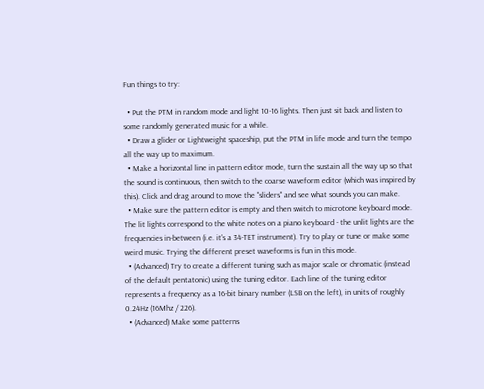Fun things to try:

  • Put the PTM in random mode and light 10-16 lights. Then just sit back and listen to some randomly generated music for a while.
  • Draw a glider or Lightweight spaceship, put the PTM in life mode and turn the tempo all the way up to maximum.
  • Make a horizontal line in pattern editor mode, turn the sustain all the way up so that the sound is continuous, then switch to the coarse waveform editor (which was inspired by this). Click and drag around to move the "sliders" and see what sounds you can make.
  • Make sure the pattern editor is empty and then switch to microtone keyboard mode. The lit lights correspond to the white notes on a piano keyboard - the unlit lights are the frequencies in-between (i.e. it's a 34-TET instrument). Try to play or tune or make some weird music. Trying the different preset waveforms is fun in this mode.
  • (Advanced) Try to create a different tuning such as major scale or chromatic (instead of the default pentatonic) using the tuning editor. Each line of the tuning editor represents a frequency as a 16-bit binary number (LSB on the left), in units of roughly 0.24Hz (16Mhz / 226).
  • (Advanced) Make some patterns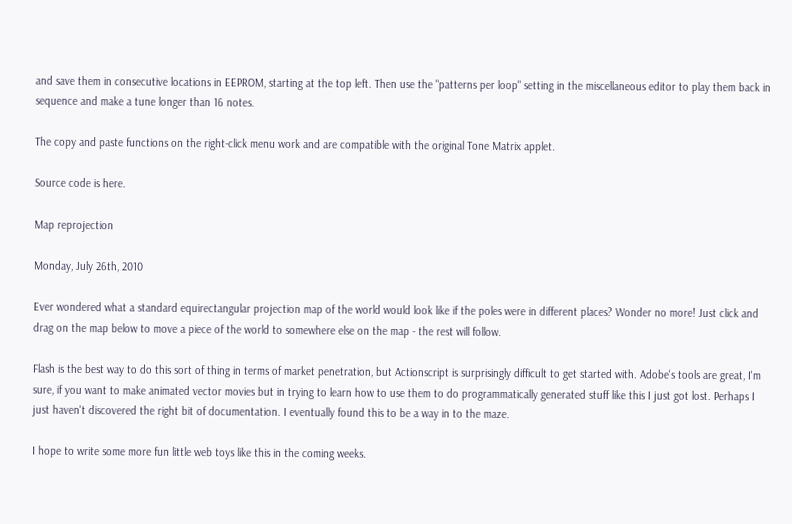and save them in consecutive locations in EEPROM, starting at the top left. Then use the "patterns per loop" setting in the miscellaneous editor to play them back in sequence and make a tune longer than 16 notes.

The copy and paste functions on the right-click menu work and are compatible with the original Tone Matrix applet.

Source code is here.

Map reprojection

Monday, July 26th, 2010

Ever wondered what a standard equirectangular projection map of the world would look like if the poles were in different places? Wonder no more! Just click and drag on the map below to move a piece of the world to somewhere else on the map - the rest will follow.

Flash is the best way to do this sort of thing in terms of market penetration, but Actionscript is surprisingly difficult to get started with. Adobe's tools are great, I'm sure, if you want to make animated vector movies but in trying to learn how to use them to do programmatically generated stuff like this I just got lost. Perhaps I just haven't discovered the right bit of documentation. I eventually found this to be a way in to the maze.

I hope to write some more fun little web toys like this in the coming weeks.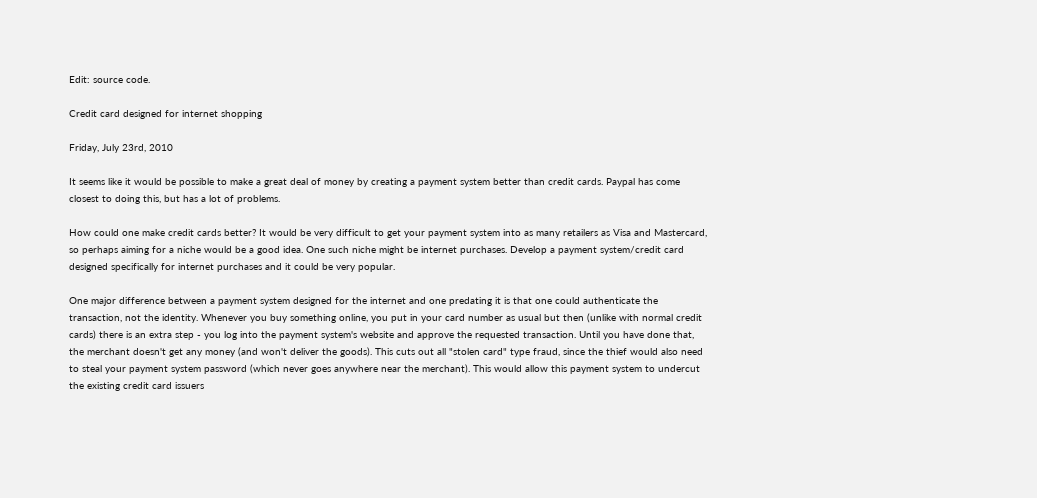Edit: source code.

Credit card designed for internet shopping

Friday, July 23rd, 2010

It seems like it would be possible to make a great deal of money by creating a payment system better than credit cards. Paypal has come closest to doing this, but has a lot of problems.

How could one make credit cards better? It would be very difficult to get your payment system into as many retailers as Visa and Mastercard, so perhaps aiming for a niche would be a good idea. One such niche might be internet purchases. Develop a payment system/credit card designed specifically for internet purchases and it could be very popular.

One major difference between a payment system designed for the internet and one predating it is that one could authenticate the transaction, not the identity. Whenever you buy something online, you put in your card number as usual but then (unlike with normal credit cards) there is an extra step - you log into the payment system's website and approve the requested transaction. Until you have done that, the merchant doesn't get any money (and won't deliver the goods). This cuts out all "stolen card" type fraud, since the thief would also need to steal your payment system password (which never goes anywhere near the merchant). This would allow this payment system to undercut the existing credit card issuers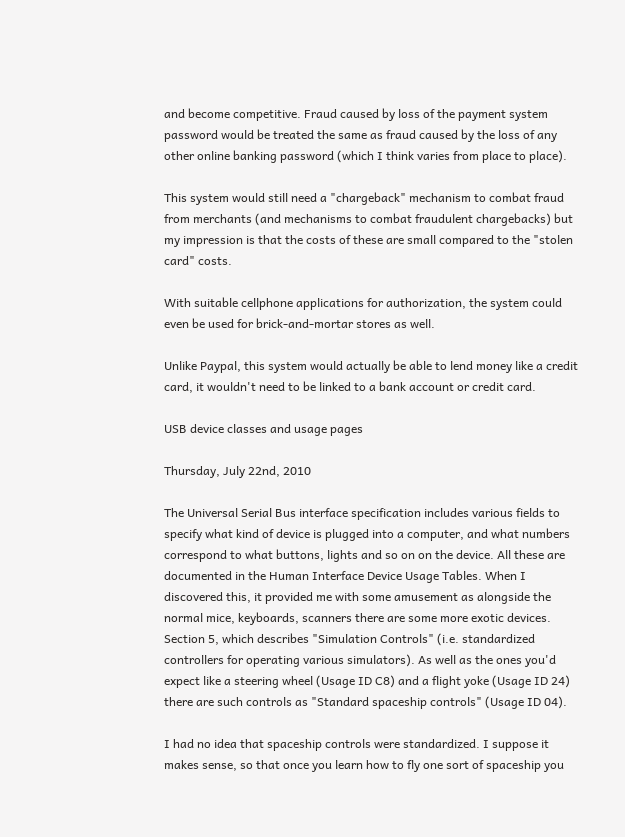and become competitive. Fraud caused by loss of the payment system password would be treated the same as fraud caused by the loss of any other online banking password (which I think varies from place to place).

This system would still need a "chargeback" mechanism to combat fraud from merchants (and mechanisms to combat fraudulent chargebacks) but my impression is that the costs of these are small compared to the "stolen card" costs.

With suitable cellphone applications for authorization, the system could even be used for brick-and-mortar stores as well.

Unlike Paypal, this system would actually be able to lend money like a credit card, it wouldn't need to be linked to a bank account or credit card.

USB device classes and usage pages

Thursday, July 22nd, 2010

The Universal Serial Bus interface specification includes various fields to specify what kind of device is plugged into a computer, and what numbers correspond to what buttons, lights and so on on the device. All these are documented in the Human Interface Device Usage Tables. When I discovered this, it provided me with some amusement as alongside the normal mice, keyboards, scanners there are some more exotic devices. Section 5, which describes "Simulation Controls" (i.e. standardized controllers for operating various simulators). As well as the ones you'd expect like a steering wheel (Usage ID C8) and a flight yoke (Usage ID 24) there are such controls as "Standard spaceship controls" (Usage ID 04).

I had no idea that spaceship controls were standardized. I suppose it makes sense, so that once you learn how to fly one sort of spaceship you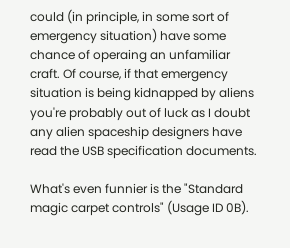could (in principle, in some sort of emergency situation) have some chance of operaing an unfamiliar craft. Of course, if that emergency situation is being kidnapped by aliens you're probably out of luck as I doubt any alien spaceship designers have read the USB specification documents.

What's even funnier is the "Standard magic carpet controls" (Usage ID 0B).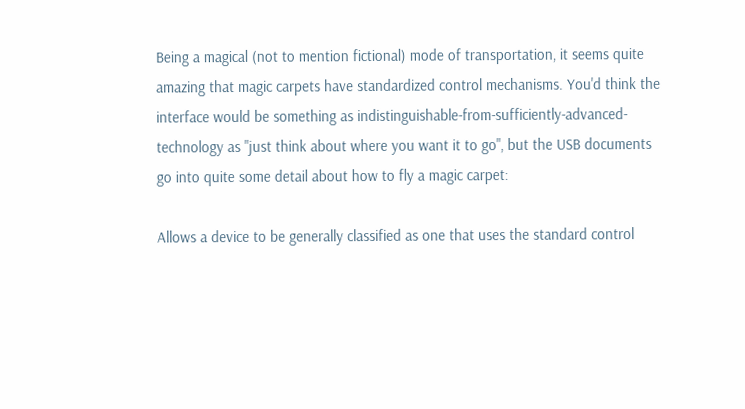Being a magical (not to mention fictional) mode of transportation, it seems quite amazing that magic carpets have standardized control mechanisms. You'd think the interface would be something as indistinguishable-from-sufficiently-advanced-technology as "just think about where you want it to go", but the USB documents go into quite some detail about how to fly a magic carpet:

Allows a device to be generally classified as one that uses the standard control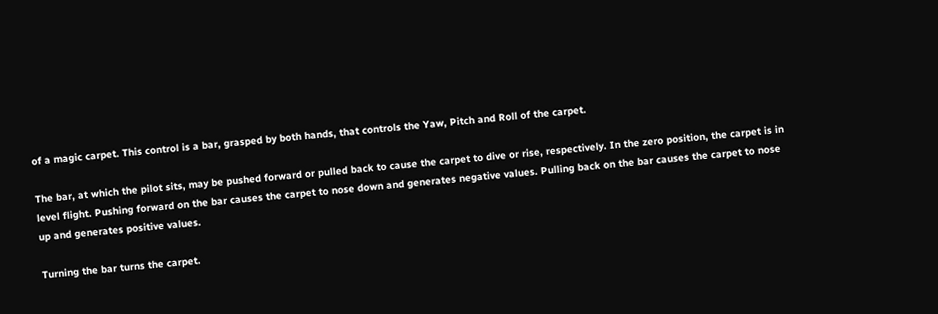of a magic carpet. This control is a bar, grasped by both hands, that controls the Yaw, Pitch and Roll of the carpet.

The bar, at which the pilot sits, may be pushed forward or pulled back to cause the carpet to dive or rise, respectively. In the zero position, the carpet is in level flight. Pushing forward on the bar causes the carpet to nose down and generates negative values. Pulling back on the bar causes the carpet to nose up and generates positive values.

Turning the bar turns the carpet.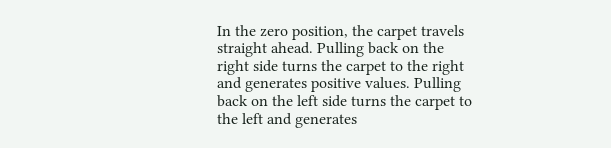In the zero position, the carpet travels straight ahead. Pulling back on the right side turns the carpet to the right and generates positive values. Pulling back on the left side turns the carpet to the left and generates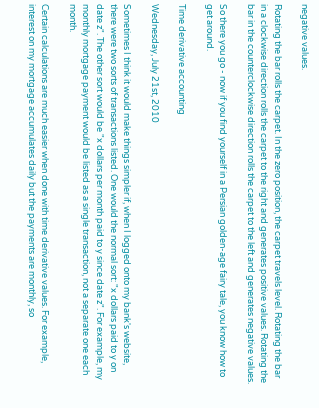negative values.

Rotating the bar rolls the carpet. In the zero position, the carpet travels level. Rotating the bar in a clockwise direction rolls the carpet to the right and generates positive values. Rotating the bar in the counterclockwise direction rolls the carpet to the left and generates negative values.

So there you go - now if you find yourself in a Persian golden-age fairy tale, you know how to get around.

Time derivative accounting

Wednesday, July 21st, 2010

Sometimes I think it would make things simpler if, when I logged onto my bank's website, there were two sorts of transactions listed. One would the normal sort: "x dollars paid to y on date z". The other sort would be "x dollars per month paid to y since date z". For example, my monthly mortgage payment would be listed as a single transaction, not a separate one each month.

Certain calculations are much easier when done with time derivative values. For example, interest on my mortgage accumulates daily but the payments are monthly, so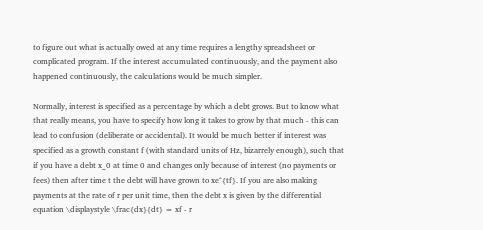to figure out what is actually owed at any time requires a lengthy spreadsheet or complicated program. If the interest accumulated continuously, and the payment also happened continuously, the calculations would be much simpler.

Normally, interest is specified as a percentage by which a debt grows. But to know what that really means, you have to specify how long it takes to grow by that much - this can lead to confusion (deliberate or accidental). It would be much better if interest was specified as a growth constant f (with standard units of Hz, bizarrely enough), such that if you have a debt x_0 at time 0 and changes only because of interest (no payments or fees) then after time t the debt will have grown to xe^{tf}. If you are also making payments at the rate of r per unit time, then the debt x is given by the differential equation \displaystyle \frac{dx}{dt} = xf - r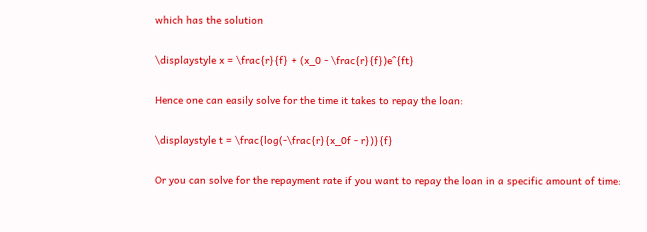which has the solution

\displaystyle x = \frac{r}{f} + (x_0 - \frac{r}{f})e^{ft}

Hence one can easily solve for the time it takes to repay the loan:

\displaystyle t = \frac{log(-\frac{r}{x_0f - r})}{f}

Or you can solve for the repayment rate if you want to repay the loan in a specific amount of time: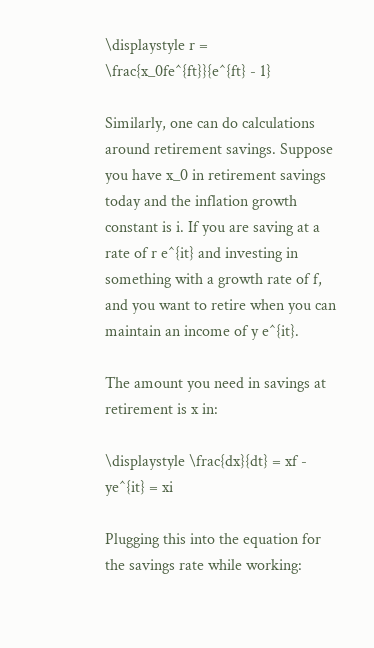\displaystyle r = \frac{x_0fe^{ft}}{e^{ft} - 1}

Similarly, one can do calculations around retirement savings. Suppose you have x_0 in retirement savings today and the inflation growth constant is i. If you are saving at a rate of r e^{it} and investing in something with a growth rate of f, and you want to retire when you can maintain an income of y e^{it}.

The amount you need in savings at retirement is x in:

\displaystyle \frac{dx}{dt} = xf - ye^{it} = xi

Plugging this into the equation for the savings rate while working: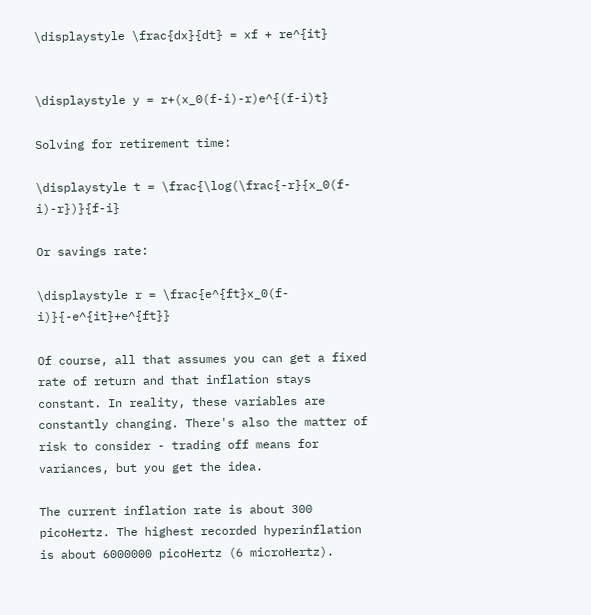\displaystyle \frac{dx}{dt} = xf + re^{it}


\displaystyle y = r+(x_0(f-i)-r)e^{(f-i)t}

Solving for retirement time:

\displaystyle t = \frac{\log(\frac{-r}{x_0(f-i)-r})}{f-i}

Or savings rate:

\displaystyle r = \frac{e^{ft}x_0(f-i)}{-e^{it}+e^{ft}}

Of course, all that assumes you can get a fixed rate of return and that inflation stays constant. In reality, these variables are constantly changing. There's also the matter of risk to consider - trading off means for variances, but you get the idea.

The current inflation rate is about 300 picoHertz. The highest recorded hyperinflation is about 6000000 picoHertz (6 microHertz).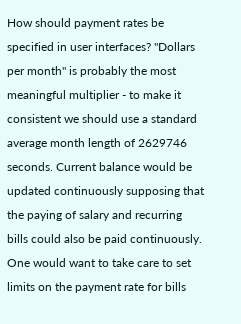How should payment rates be specified in user interfaces? "Dollars per month" is probably the most meaningful multiplier - to make it consistent we should use a standard average month length of 2629746 seconds. Current balance would be updated continuously supposing that the paying of salary and recurring bills could also be paid continuously. One would want to take care to set limits on the payment rate for bills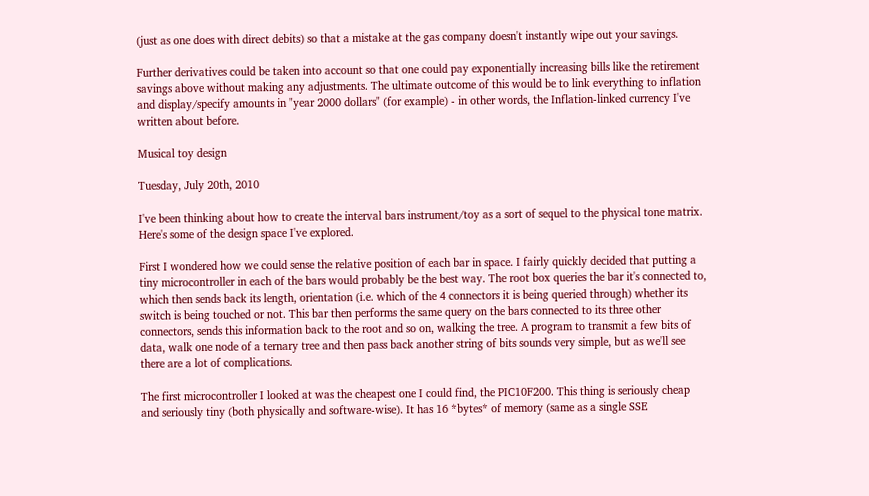(just as one does with direct debits) so that a mistake at the gas company doesn't instantly wipe out your savings.

Further derivatives could be taken into account so that one could pay exponentially increasing bills like the retirement savings above without making any adjustments. The ultimate outcome of this would be to link everything to inflation and display/specify amounts in "year 2000 dollars" (for example) - in other words, the Inflation-linked currency I've written about before.

Musical toy design

Tuesday, July 20th, 2010

I've been thinking about how to create the interval bars instrument/toy as a sort of sequel to the physical tone matrix. Here's some of the design space I've explored.

First I wondered how we could sense the relative position of each bar in space. I fairly quickly decided that putting a tiny microcontroller in each of the bars would probably be the best way. The root box queries the bar it's connected to, which then sends back its length, orientation (i.e. which of the 4 connectors it is being queried through) whether its switch is being touched or not. This bar then performs the same query on the bars connected to its three other connectors, sends this information back to the root and so on, walking the tree. A program to transmit a few bits of data, walk one node of a ternary tree and then pass back another string of bits sounds very simple, but as we'll see there are a lot of complications.

The first microcontroller I looked at was the cheapest one I could find, the PIC10F200. This thing is seriously cheap and seriously tiny (both physically and software-wise). It has 16 *bytes* of memory (same as a single SSE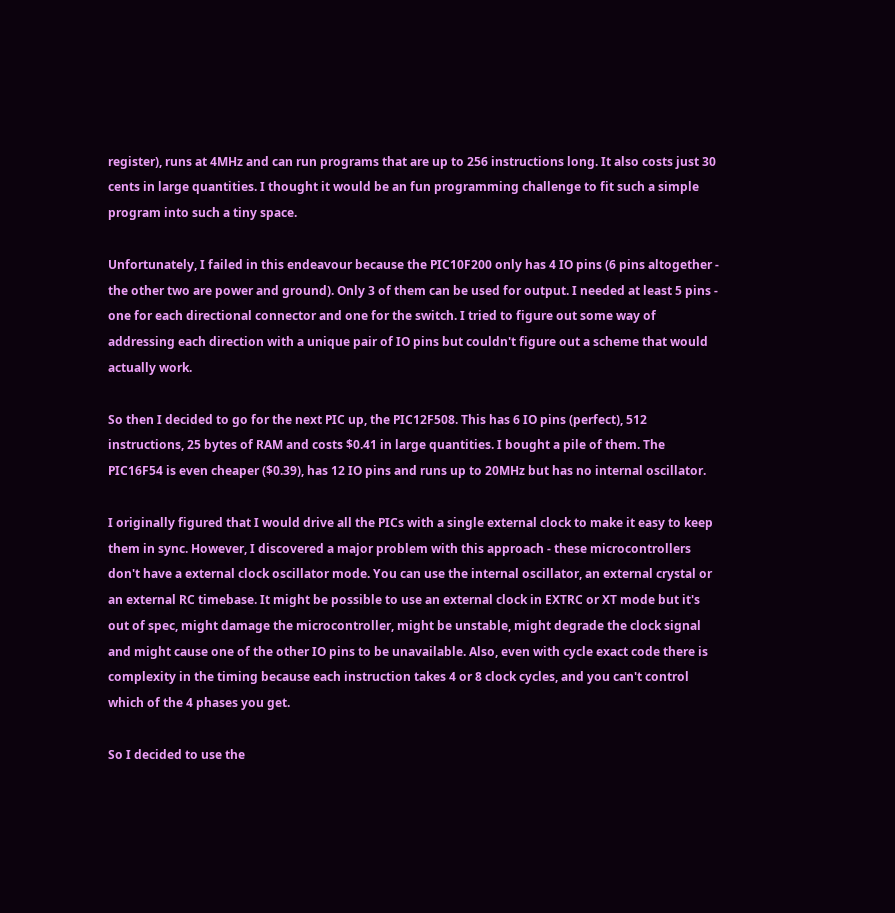register), runs at 4MHz and can run programs that are up to 256 instructions long. It also costs just 30 cents in large quantities. I thought it would be an fun programming challenge to fit such a simple program into such a tiny space.

Unfortunately, I failed in this endeavour because the PIC10F200 only has 4 IO pins (6 pins altogether - the other two are power and ground). Only 3 of them can be used for output. I needed at least 5 pins - one for each directional connector and one for the switch. I tried to figure out some way of addressing each direction with a unique pair of IO pins but couldn't figure out a scheme that would actually work.

So then I decided to go for the next PIC up, the PIC12F508. This has 6 IO pins (perfect), 512 instructions, 25 bytes of RAM and costs $0.41 in large quantities. I bought a pile of them. The PIC16F54 is even cheaper ($0.39), has 12 IO pins and runs up to 20MHz but has no internal oscillator.

I originally figured that I would drive all the PICs with a single external clock to make it easy to keep them in sync. However, I discovered a major problem with this approach - these microcontrollers don't have a external clock oscillator mode. You can use the internal oscillator, an external crystal or an external RC timebase. It might be possible to use an external clock in EXTRC or XT mode but it's out of spec, might damage the microcontroller, might be unstable, might degrade the clock signal and might cause one of the other IO pins to be unavailable. Also, even with cycle exact code there is complexity in the timing because each instruction takes 4 or 8 clock cycles, and you can't control which of the 4 phases you get.

So I decided to use the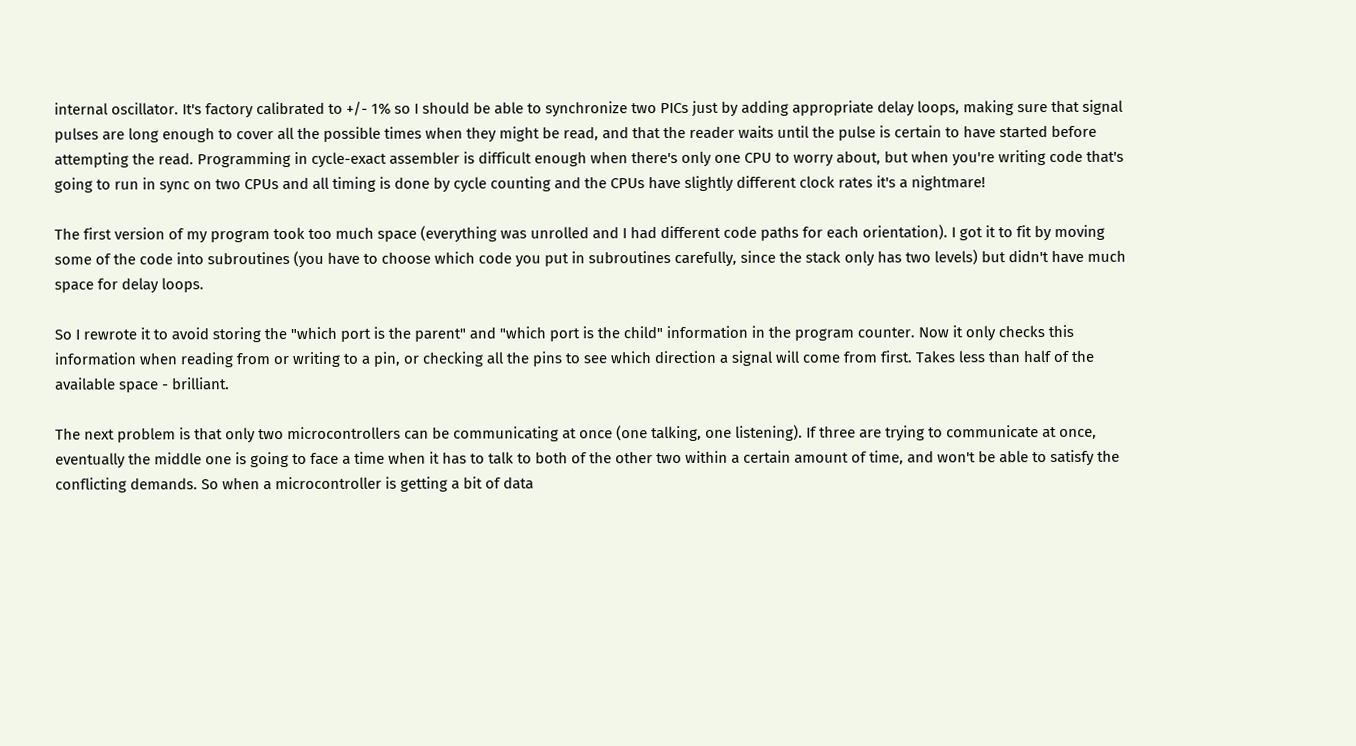internal oscillator. It's factory calibrated to +/- 1% so I should be able to synchronize two PICs just by adding appropriate delay loops, making sure that signal pulses are long enough to cover all the possible times when they might be read, and that the reader waits until the pulse is certain to have started before attempting the read. Programming in cycle-exact assembler is difficult enough when there's only one CPU to worry about, but when you're writing code that's going to run in sync on two CPUs and all timing is done by cycle counting and the CPUs have slightly different clock rates it's a nightmare!

The first version of my program took too much space (everything was unrolled and I had different code paths for each orientation). I got it to fit by moving some of the code into subroutines (you have to choose which code you put in subroutines carefully, since the stack only has two levels) but didn't have much space for delay loops.

So I rewrote it to avoid storing the "which port is the parent" and "which port is the child" information in the program counter. Now it only checks this information when reading from or writing to a pin, or checking all the pins to see which direction a signal will come from first. Takes less than half of the available space - brilliant.

The next problem is that only two microcontrollers can be communicating at once (one talking, one listening). If three are trying to communicate at once, eventually the middle one is going to face a time when it has to talk to both of the other two within a certain amount of time, and won't be able to satisfy the conflicting demands. So when a microcontroller is getting a bit of data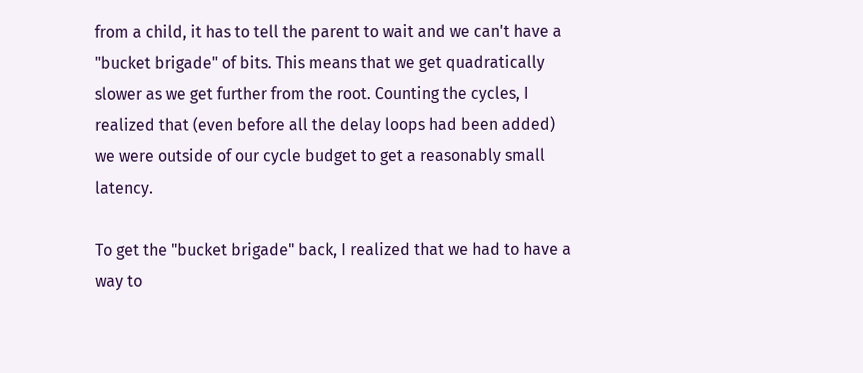from a child, it has to tell the parent to wait and we can't have a "bucket brigade" of bits. This means that we get quadratically slower as we get further from the root. Counting the cycles, I realized that (even before all the delay loops had been added) we were outside of our cycle budget to get a reasonably small latency.

To get the "bucket brigade" back, I realized that we had to have a way to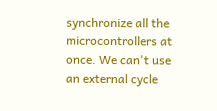synchronize all the microcontrollers at once. We can't use an external cycle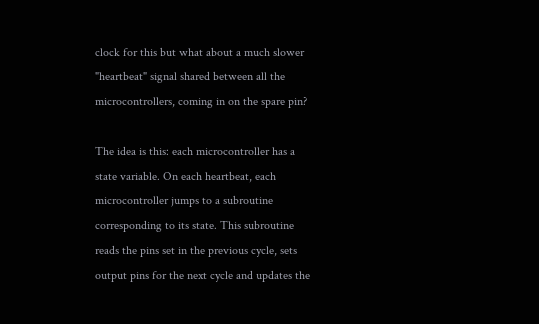clock for this but what about a much slower "heartbeat" signal shared between all the microcontrollers, coming in on the spare pin?

The idea is this: each microcontroller has a state variable. On each heartbeat, each microcontroller jumps to a subroutine corresponding to its state. This subroutine reads the pins set in the previous cycle, sets output pins for the next cycle and updates the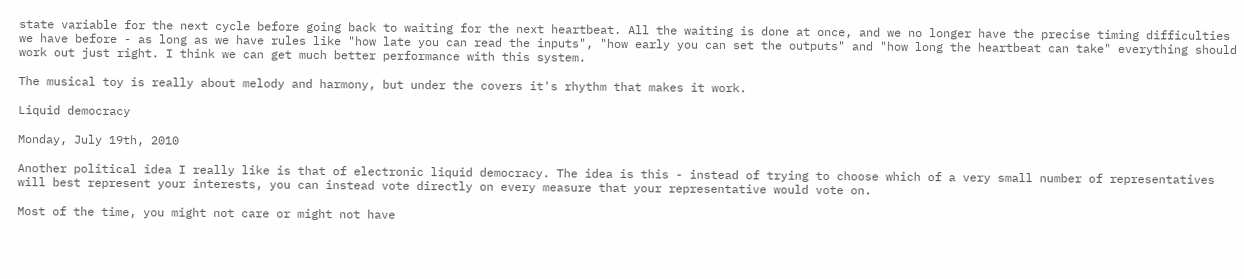state variable for the next cycle before going back to waiting for the next heartbeat. All the waiting is done at once, and we no longer have the precise timing difficulties we have before - as long as we have rules like "how late you can read the inputs", "how early you can set the outputs" and "how long the heartbeat can take" everything should work out just right. I think we can get much better performance with this system.

The musical toy is really about melody and harmony, but under the covers it's rhythm that makes it work.

Liquid democracy

Monday, July 19th, 2010

Another political idea I really like is that of electronic liquid democracy. The idea is this - instead of trying to choose which of a very small number of representatives will best represent your interests, you can instead vote directly on every measure that your representative would vote on.

Most of the time, you might not care or might not have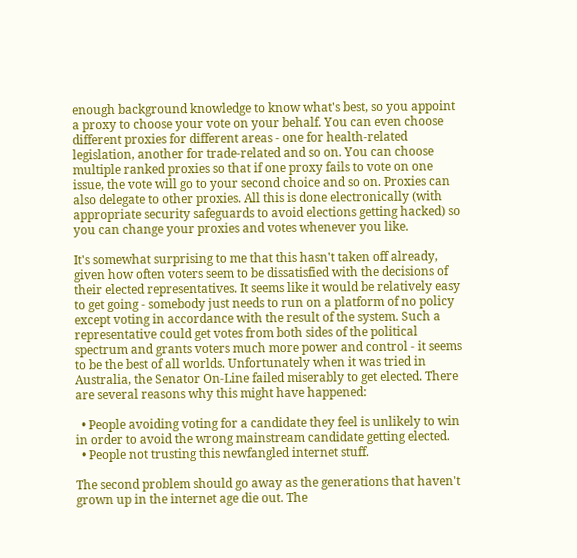enough background knowledge to know what's best, so you appoint a proxy to choose your vote on your behalf. You can even choose different proxies for different areas - one for health-related legislation, another for trade-related and so on. You can choose multiple ranked proxies so that if one proxy fails to vote on one issue, the vote will go to your second choice and so on. Proxies can also delegate to other proxies. All this is done electronically (with appropriate security safeguards to avoid elections getting hacked) so you can change your proxies and votes whenever you like.

It's somewhat surprising to me that this hasn't taken off already, given how often voters seem to be dissatisfied with the decisions of their elected representatives. It seems like it would be relatively easy to get going - somebody just needs to run on a platform of no policy except voting in accordance with the result of the system. Such a representative could get votes from both sides of the political spectrum and grants voters much more power and control - it seems to be the best of all worlds. Unfortunately when it was tried in Australia, the Senator On-Line failed miserably to get elected. There are several reasons why this might have happened:

  • People avoiding voting for a candidate they feel is unlikely to win in order to avoid the wrong mainstream candidate getting elected.
  • People not trusting this newfangled internet stuff.

The second problem should go away as the generations that haven't grown up in the internet age die out. The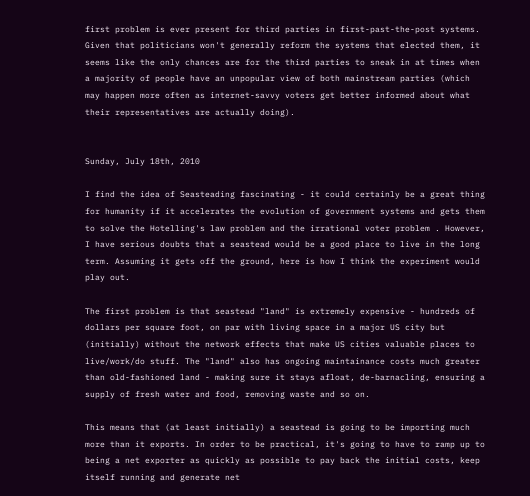first problem is ever present for third parties in first-past-the-post systems. Given that politicians won't generally reform the systems that elected them, it seems like the only chances are for the third parties to sneak in at times when a majority of people have an unpopular view of both mainstream parties (which may happen more often as internet-savvy voters get better informed about what their representatives are actually doing).


Sunday, July 18th, 2010

I find the idea of Seasteading fascinating - it could certainly be a great thing for humanity if it accelerates the evolution of government systems and gets them to solve the Hotelling's law problem and the irrational voter problem . However, I have serious doubts that a seastead would be a good place to live in the long term. Assuming it gets off the ground, here is how I think the experiment would play out.

The first problem is that seastead "land" is extremely expensive - hundreds of dollars per square foot, on par with living space in a major US city but (initially) without the network effects that make US cities valuable places to live/work/do stuff. The "land" also has ongoing maintainance costs much greater than old-fashioned land - making sure it stays afloat, de-barnacling, ensuring a supply of fresh water and food, removing waste and so on.

This means that (at least initially) a seastead is going to be importing much more than it exports. In order to be practical, it's going to have to ramp up to being a net exporter as quickly as possible to pay back the initial costs, keep itself running and generate net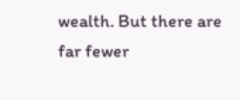wealth. But there are far fewer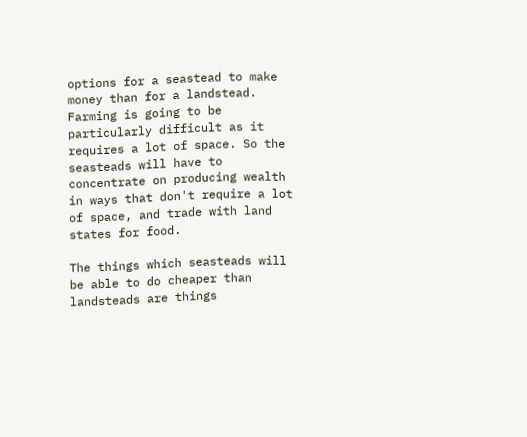options for a seastead to make money than for a landstead. Farming is going to be particularly difficult as it requires a lot of space. So the seasteads will have to concentrate on producing wealth in ways that don't require a lot of space, and trade with land states for food.

The things which seasteads will be able to do cheaper than landsteads are things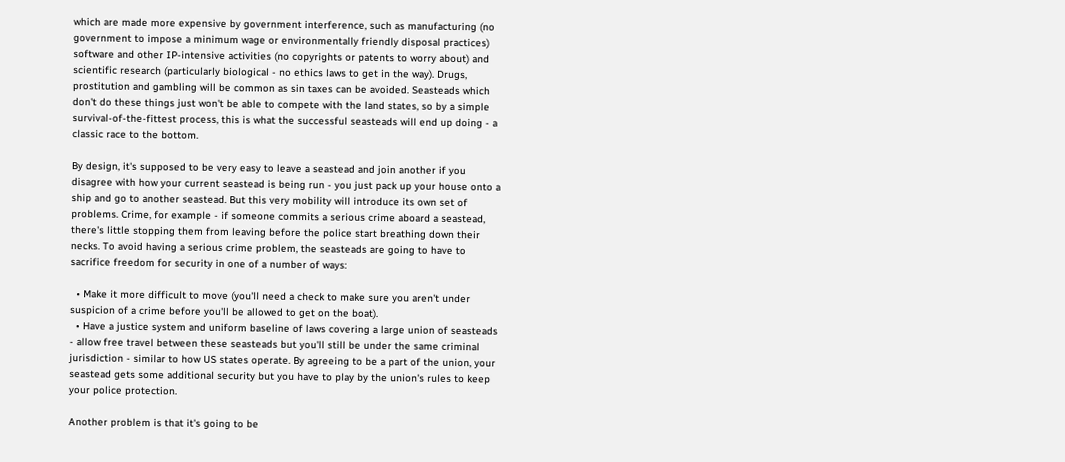which are made more expensive by government interference, such as manufacturing (no government to impose a minimum wage or environmentally friendly disposal practices) software and other IP-intensive activities (no copyrights or patents to worry about) and scientific research (particularly biological - no ethics laws to get in the way). Drugs, prostitution and gambling will be common as sin taxes can be avoided. Seasteads which don't do these things just won't be able to compete with the land states, so by a simple survival-of-the-fittest process, this is what the successful seasteads will end up doing - a classic race to the bottom.

By design, it's supposed to be very easy to leave a seastead and join another if you disagree with how your current seastead is being run - you just pack up your house onto a ship and go to another seastead. But this very mobility will introduce its own set of problems. Crime, for example - if someone commits a serious crime aboard a seastead, there's little stopping them from leaving before the police start breathing down their necks. To avoid having a serious crime problem, the seasteads are going to have to sacrifice freedom for security in one of a number of ways:

  • Make it more difficult to move (you'll need a check to make sure you aren't under suspicion of a crime before you'll be allowed to get on the boat).
  • Have a justice system and uniform baseline of laws covering a large union of seasteads - allow free travel between these seasteads but you'll still be under the same criminal jurisdiction - similar to how US states operate. By agreeing to be a part of the union, your seastead gets some additional security but you have to play by the union's rules to keep your police protection.

Another problem is that it's going to be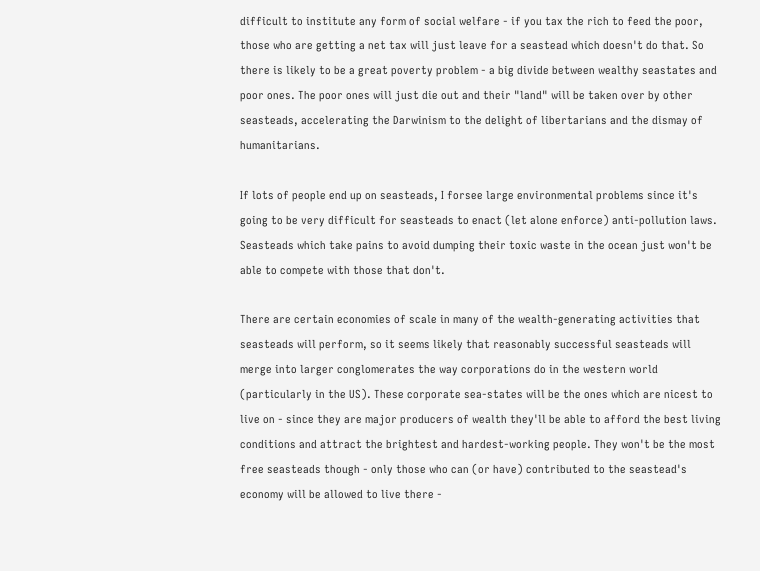difficult to institute any form of social welfare - if you tax the rich to feed the poor, those who are getting a net tax will just leave for a seastead which doesn't do that. So there is likely to be a great poverty problem - a big divide between wealthy seastates and poor ones. The poor ones will just die out and their "land" will be taken over by other seasteads, accelerating the Darwinism to the delight of libertarians and the dismay of humanitarians.

If lots of people end up on seasteads, I forsee large environmental problems since it's going to be very difficult for seasteads to enact (let alone enforce) anti-pollution laws. Seasteads which take pains to avoid dumping their toxic waste in the ocean just won't be able to compete with those that don't.

There are certain economies of scale in many of the wealth-generating activities that seasteads will perform, so it seems likely that reasonably successful seasteads will merge into larger conglomerates the way corporations do in the western world (particularly in the US). These corporate sea-states will be the ones which are nicest to live on - since they are major producers of wealth they'll be able to afford the best living conditions and attract the brightest and hardest-working people. They won't be the most free seasteads though - only those who can (or have) contributed to the seastead's economy will be allowed to live there -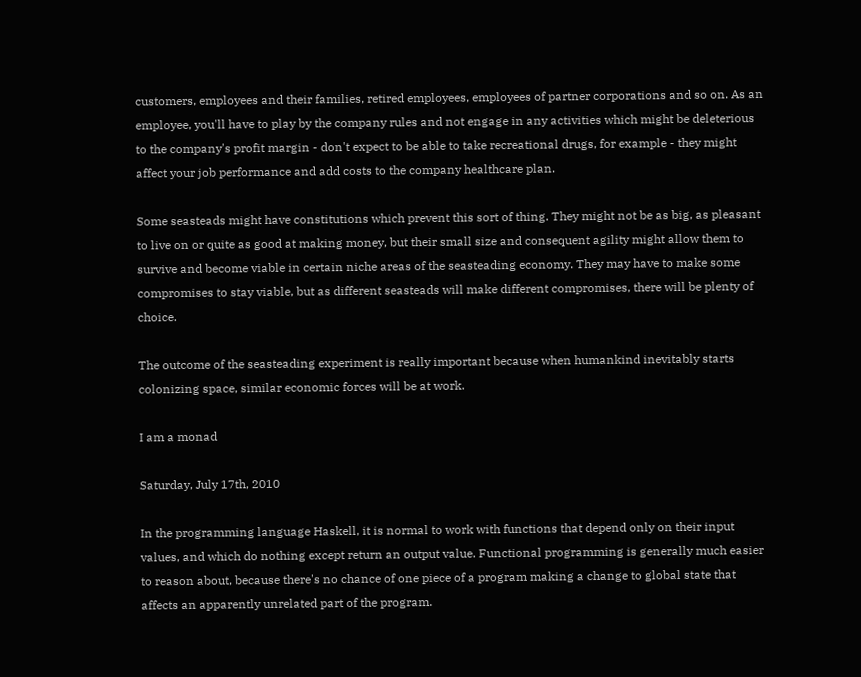customers, employees and their families, retired employees, employees of partner corporations and so on. As an employee, you'll have to play by the company rules and not engage in any activities which might be deleterious to the company's profit margin - don't expect to be able to take recreational drugs, for example - they might affect your job performance and add costs to the company healthcare plan.

Some seasteads might have constitutions which prevent this sort of thing. They might not be as big, as pleasant to live on or quite as good at making money, but their small size and consequent agility might allow them to survive and become viable in certain niche areas of the seasteading economy. They may have to make some compromises to stay viable, but as different seasteads will make different compromises, there will be plenty of choice.

The outcome of the seasteading experiment is really important because when humankind inevitably starts colonizing space, similar economic forces will be at work.

I am a monad

Saturday, July 17th, 2010

In the programming language Haskell, it is normal to work with functions that depend only on their input values, and which do nothing except return an output value. Functional programming is generally much easier to reason about, because there's no chance of one piece of a program making a change to global state that affects an apparently unrelated part of the program.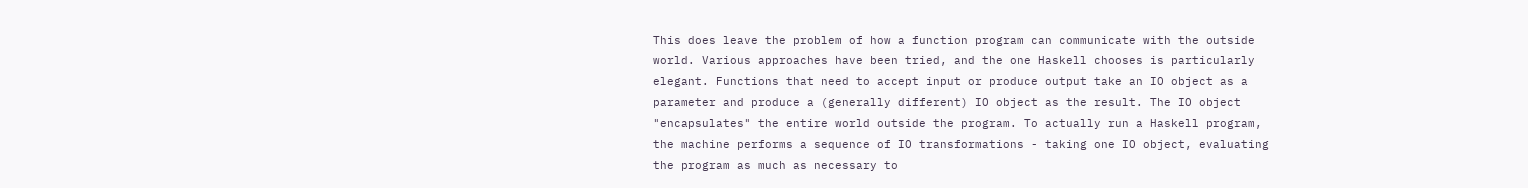This does leave the problem of how a function program can communicate with the outside world. Various approaches have been tried, and the one Haskell chooses is particularly elegant. Functions that need to accept input or produce output take an IO object as a parameter and produce a (generally different) IO object as the result. The IO object "encapsulates" the entire world outside the program. To actually run a Haskell program, the machine performs a sequence of IO transformations - taking one IO object, evaluating the program as much as necessary to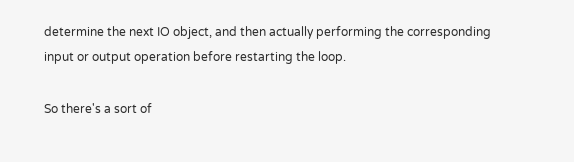determine the next IO object, and then actually performing the corresponding input or output operation before restarting the loop.

So there's a sort of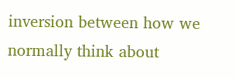inversion between how we normally think about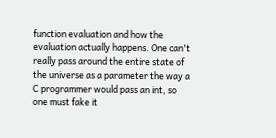function evaluation and how the evaluation actually happens. One can't really pass around the entire state of the universe as a parameter the way a C programmer would pass an int, so one must fake it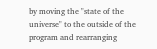by moving the "state of the universe" to the outside of the program and rearranging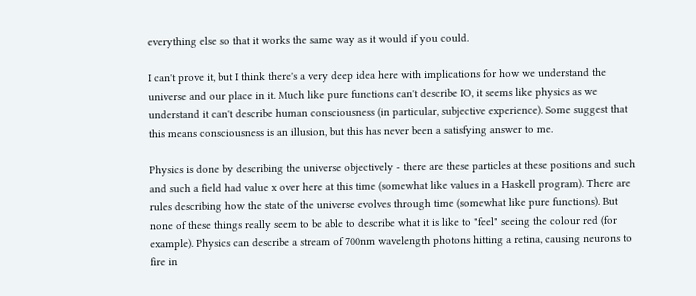everything else so that it works the same way as it would if you could.

I can't prove it, but I think there's a very deep idea here with implications for how we understand the universe and our place in it. Much like pure functions can't describe IO, it seems like physics as we understand it can't describe human consciousness (in particular, subjective experience). Some suggest that this means consciousness is an illusion, but this has never been a satisfying answer to me.

Physics is done by describing the universe objectively - there are these particles at these positions and such and such a field had value x over here at this time (somewhat like values in a Haskell program). There are rules describing how the state of the universe evolves through time (somewhat like pure functions). But none of these things really seem to be able to describe what it is like to "feel" seeing the colour red (for example). Physics can describe a stream of 700nm wavelength photons hitting a retina, causing neurons to fire in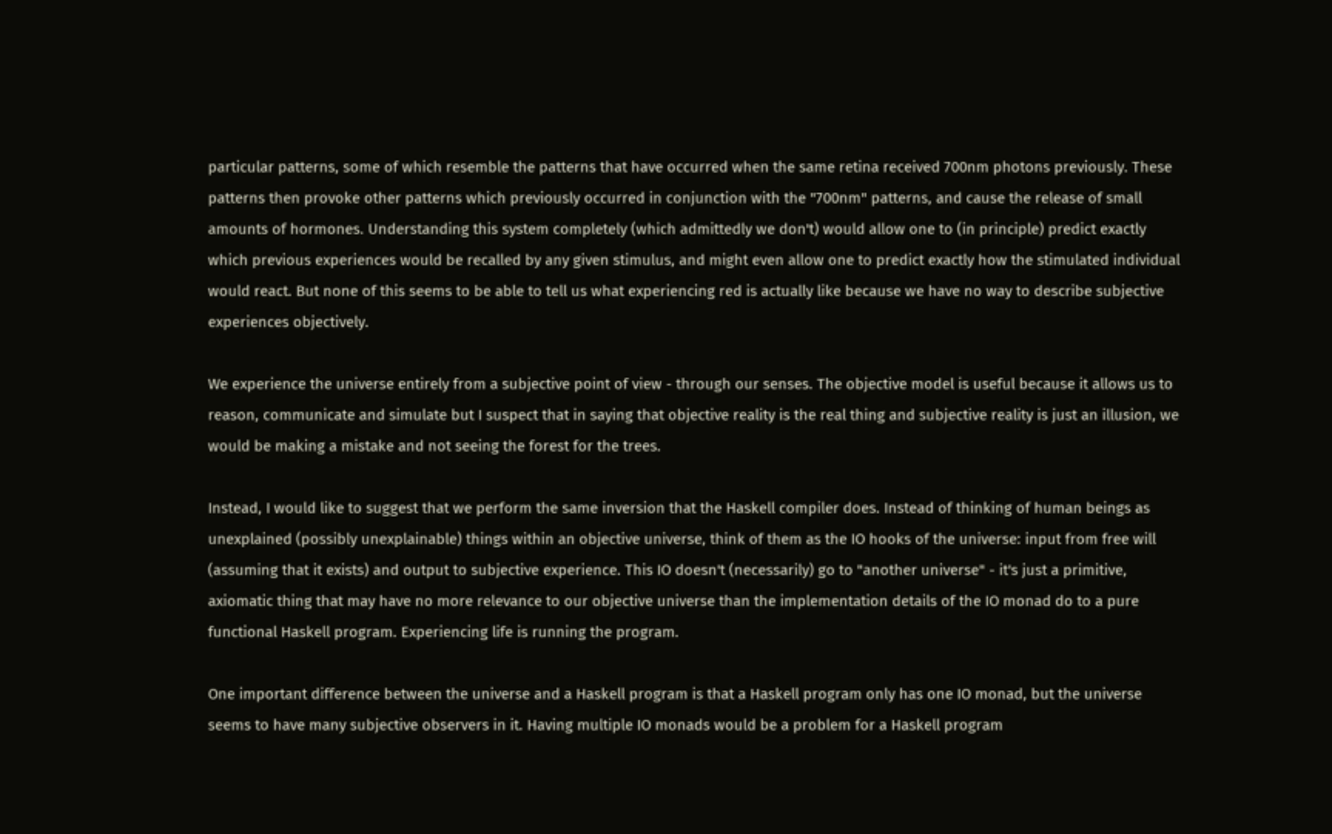particular patterns, some of which resemble the patterns that have occurred when the same retina received 700nm photons previously. These patterns then provoke other patterns which previously occurred in conjunction with the "700nm" patterns, and cause the release of small amounts of hormones. Understanding this system completely (which admittedly we don't) would allow one to (in principle) predict exactly which previous experiences would be recalled by any given stimulus, and might even allow one to predict exactly how the stimulated individual would react. But none of this seems to be able to tell us what experiencing red is actually like because we have no way to describe subjective experiences objectively.

We experience the universe entirely from a subjective point of view - through our senses. The objective model is useful because it allows us to reason, communicate and simulate but I suspect that in saying that objective reality is the real thing and subjective reality is just an illusion, we would be making a mistake and not seeing the forest for the trees.

Instead, I would like to suggest that we perform the same inversion that the Haskell compiler does. Instead of thinking of human beings as unexplained (possibly unexplainable) things within an objective universe, think of them as the IO hooks of the universe: input from free will (assuming that it exists) and output to subjective experience. This IO doesn't (necessarily) go to "another universe" - it's just a primitive, axiomatic thing that may have no more relevance to our objective universe than the implementation details of the IO monad do to a pure functional Haskell program. Experiencing life is running the program.

One important difference between the universe and a Haskell program is that a Haskell program only has one IO monad, but the universe seems to have many subjective observers in it. Having multiple IO monads would be a problem for a Haskell program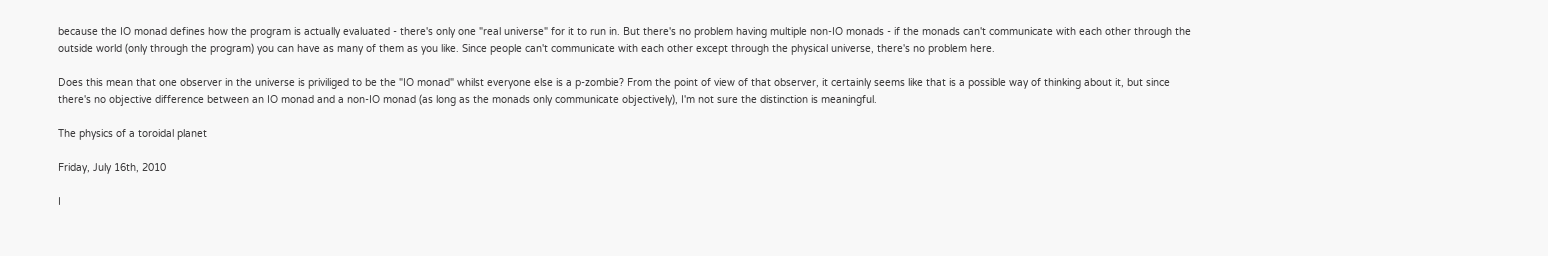because the IO monad defines how the program is actually evaluated - there's only one "real universe" for it to run in. But there's no problem having multiple non-IO monads - if the monads can't communicate with each other through the outside world (only through the program) you can have as many of them as you like. Since people can't communicate with each other except through the physical universe, there's no problem here.

Does this mean that one observer in the universe is priviliged to be the "IO monad" whilst everyone else is a p-zombie? From the point of view of that observer, it certainly seems like that is a possible way of thinking about it, but since there's no objective difference between an IO monad and a non-IO monad (as long as the monads only communicate objectively), I'm not sure the distinction is meaningful.

The physics of a toroidal planet

Friday, July 16th, 2010

I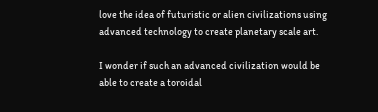love the idea of futuristic or alien civilizations using advanced technology to create planetary scale art.

I wonder if such an advanced civilization would be able to create a toroidal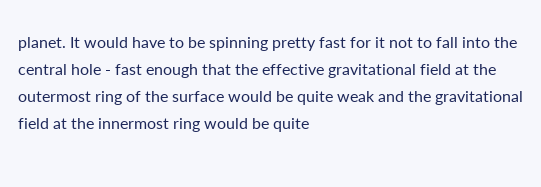planet. It would have to be spinning pretty fast for it not to fall into the central hole - fast enough that the effective gravitational field at the outermost ring of the surface would be quite weak and the gravitational field at the innermost ring would be quite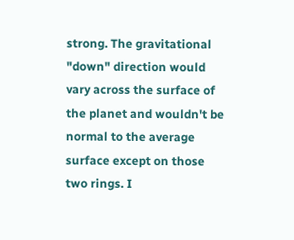strong. The gravitational "down" direction would vary across the surface of the planet and wouldn't be normal to the average surface except on those two rings. I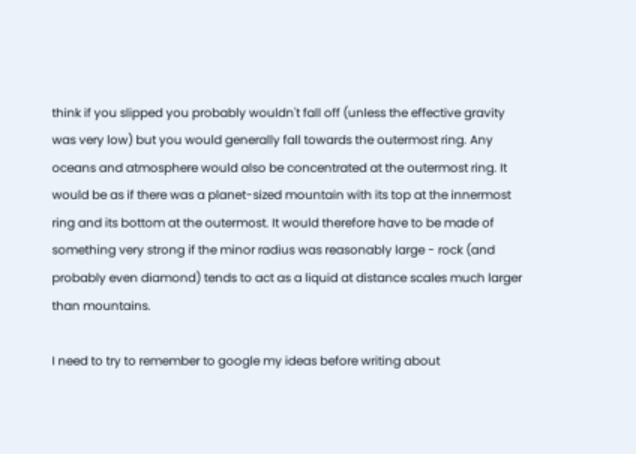think if you slipped you probably wouldn't fall off (unless the effective gravity was very low) but you would generally fall towards the outermost ring. Any oceans and atmosphere would also be concentrated at the outermost ring. It would be as if there was a planet-sized mountain with its top at the innermost ring and its bottom at the outermost. It would therefore have to be made of something very strong if the minor radius was reasonably large - rock (and probably even diamond) tends to act as a liquid at distance scales much larger than mountains.

I need to try to remember to google my ideas before writing about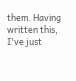them. Having written this, I've just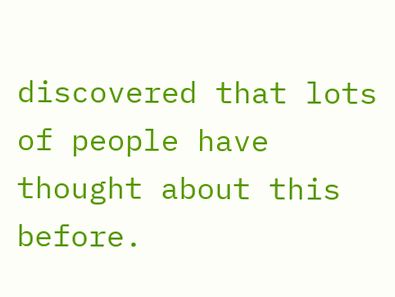discovered that lots of people have thought about this before.